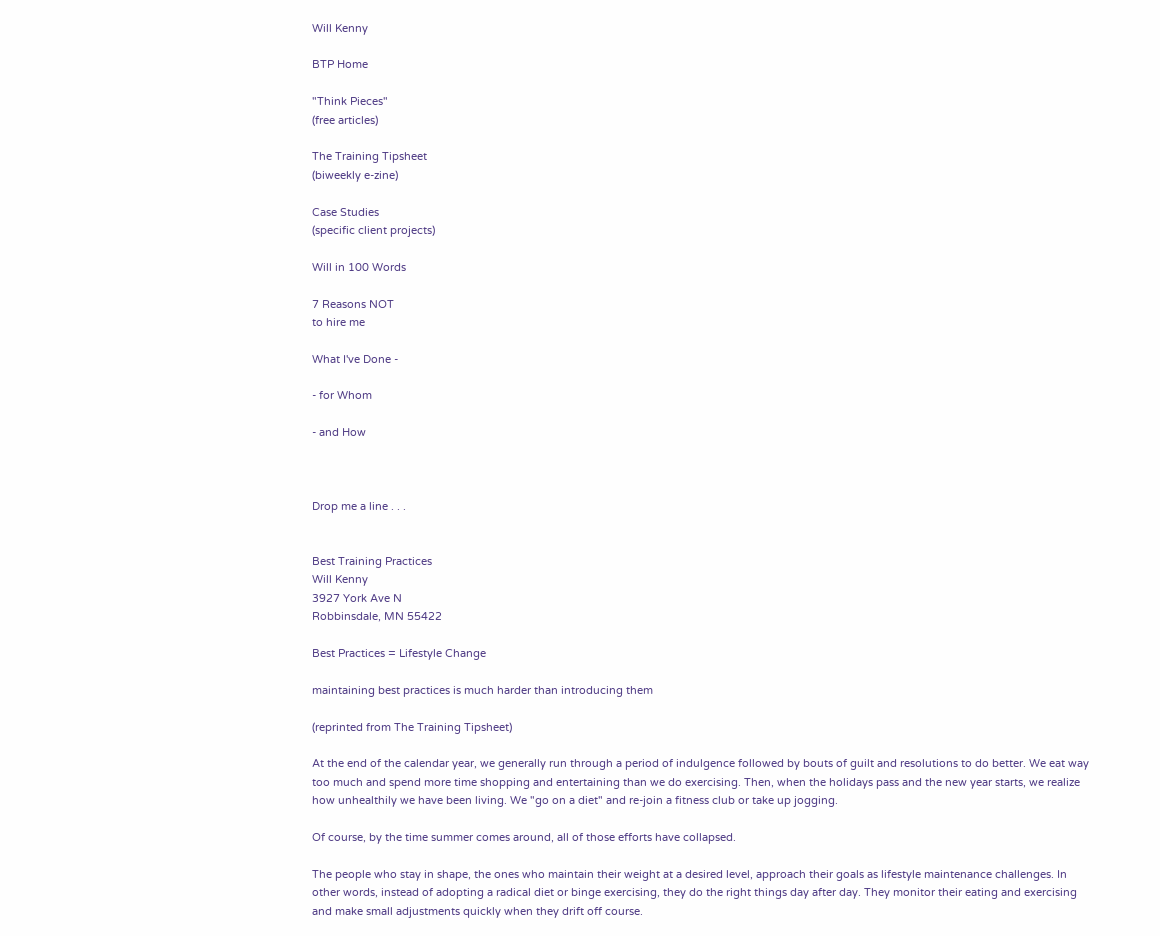Will Kenny

BTP Home

"Think Pieces"
(free articles)

The Training Tipsheet
(biweekly e-zine)

Case Studies
(specific client projects)

Will in 100 Words

7 Reasons NOT
to hire me

What I've Done -

- for Whom

- and How



Drop me a line . . .


Best Training Practices
Will Kenny
3927 York Ave N
Robbinsdale, MN 55422

Best Practices = Lifestyle Change

maintaining best practices is much harder than introducing them

(reprinted from The Training Tipsheet)

At the end of the calendar year, we generally run through a period of indulgence followed by bouts of guilt and resolutions to do better. We eat way too much and spend more time shopping and entertaining than we do exercising. Then, when the holidays pass and the new year starts, we realize how unhealthily we have been living. We "go on a diet" and re-join a fitness club or take up jogging.

Of course, by the time summer comes around, all of those efforts have collapsed.

The people who stay in shape, the ones who maintain their weight at a desired level, approach their goals as lifestyle maintenance challenges. In other words, instead of adopting a radical diet or binge exercising, they do the right things day after day. They monitor their eating and exercising and make small adjustments quickly when they drift off course.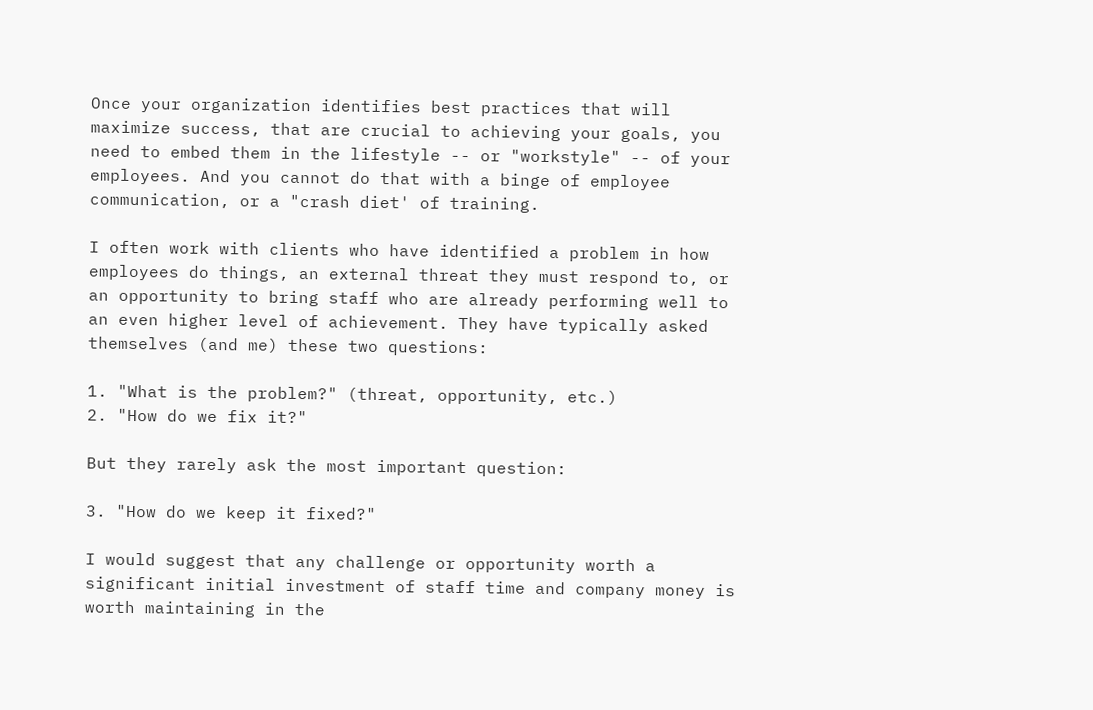Once your organization identifies best practices that will maximize success, that are crucial to achieving your goals, you need to embed them in the lifestyle -- or "workstyle" -- of your employees. And you cannot do that with a binge of employee communication, or a "crash diet' of training.

I often work with clients who have identified a problem in how employees do things, an external threat they must respond to, or an opportunity to bring staff who are already performing well to an even higher level of achievement. They have typically asked themselves (and me) these two questions:

1. "What is the problem?" (threat, opportunity, etc.)
2. "How do we fix it?"

But they rarely ask the most important question:

3. "How do we keep it fixed?"

I would suggest that any challenge or opportunity worth a significant initial investment of staff time and company money is worth maintaining in the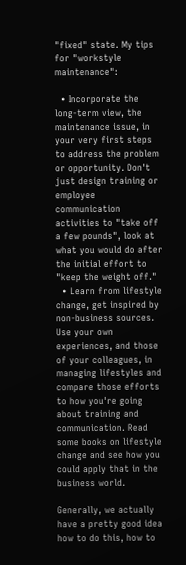"fixed" state. My tips for "workstyle maintenance":

  • Incorporate the long-term view, the maintenance issue, in your very first steps to address the problem or opportunity. Don't just design training or employee communication activities to "take off a few pounds", look at what you would do after the initial effort to "keep the weight off."
  • Learn from lifestyle change, get inspired by non-business sources. Use your own experiences, and those of your colleagues, in managing lifestyles and compare those efforts to how you're going about training and communication. Read some books on lifestyle change and see how you could apply that in the business world.

Generally, we actually have a pretty good idea how to do this, how to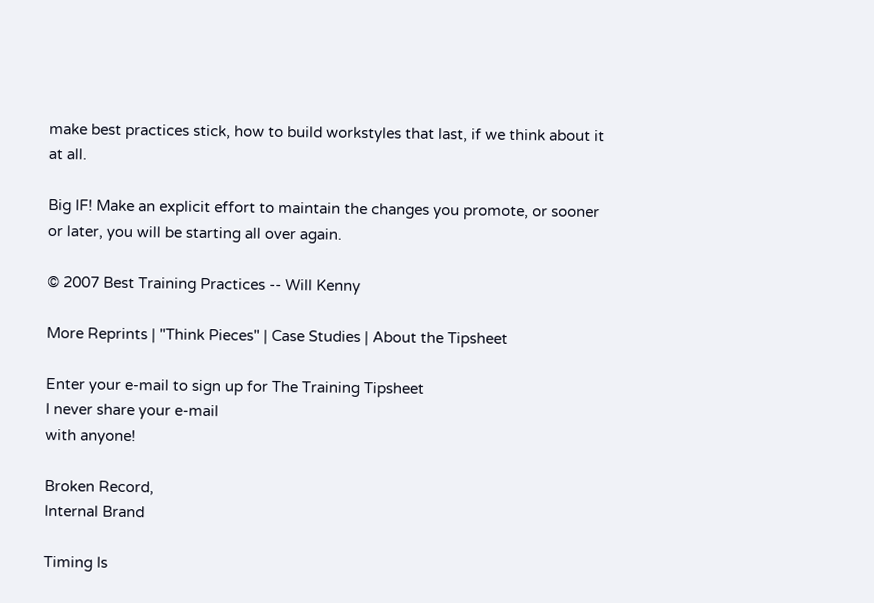make best practices stick, how to build workstyles that last, if we think about it at all.

Big IF! Make an explicit effort to maintain the changes you promote, or sooner or later, you will be starting all over again.

© 2007 Best Training Practices -- Will Kenny

More Reprints | "Think Pieces" | Case Studies | About the Tipsheet

Enter your e-mail to sign up for The Training Tipsheet
I never share your e-mail
with anyone!

Broken Record,
Internal Brand

Timing Is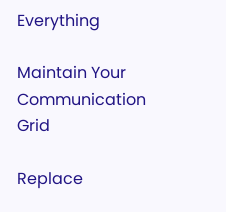Everything

Maintain Your Communication Grid

Replace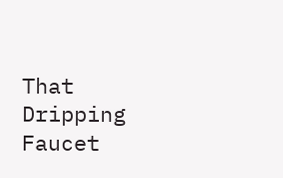That
Dripping Faucet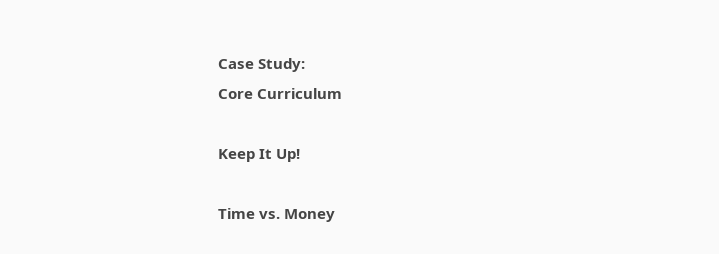Case Study:
Core Curriculum

Keep It Up!

Time vs. Money